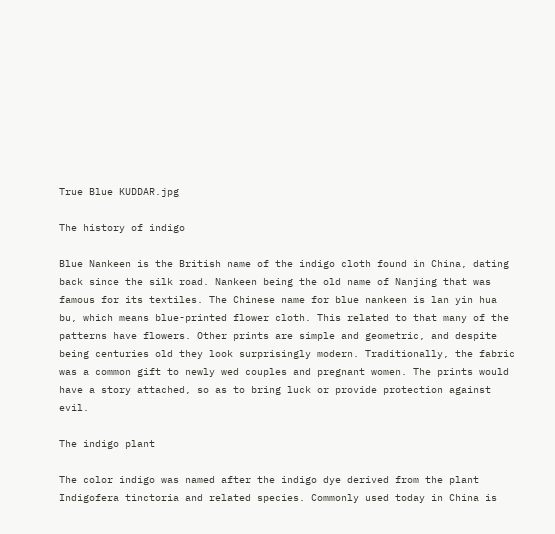True Blue KUDDAR.jpg

The history of indigo

Blue Nankeen is the British name of the indigo cloth found in China, dating back since the silk road. Nankeen being the old name of Nanjing that was famous for its textiles. The Chinese name for blue nankeen is lan yin hua bu, which means blue-printed flower cloth. This related to that many of the patterns have flowers. Other prints are simple and geometric, and despite being centuries old they look surprisingly modern. Traditionally, the fabric was a common gift to newly wed couples and pregnant women. The prints would have a story attached, so as to bring luck or provide protection against evil.

The indigo plant

The color indigo was named after the indigo dye derived from the plant Indigofera tinctoria and related species. Commonly used today in China is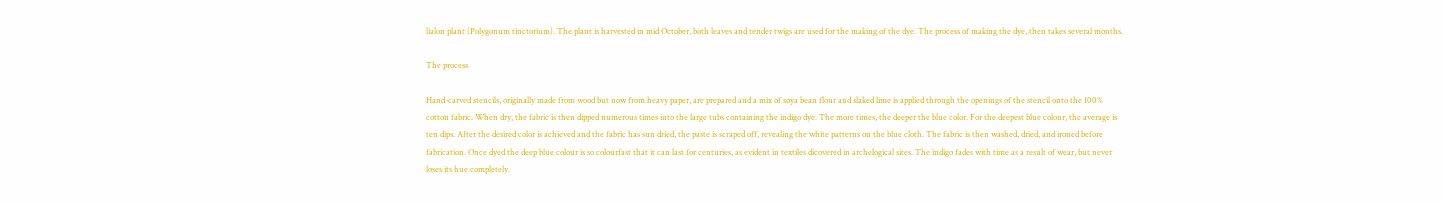lialon plant (Polygonum tinctorium). The plant is harvested in mid October, both leaves and tender twigs are used for the making of the dye. The process of making the dye, then takes several months.

The process

Hand-carved stencils, originally made from wood but now from heavy paper, are prepared and a mix of soya bean flour and slaked lime is applied through the openings of the stencil onto the 100% cotton fabric. When dry, the fabric is then dipped numerous times into the large tubs containing the indigo dye. The more times, the deeper the blue color. For the deepest blue colour, the average is ten dips. After the desired color is achieved and the fabric has sun dried, the paste is scraped off, revealing the white patterns on the blue cloth. The fabric is then washed, dried, and ironed before fabrication. Once dyed the deep blue colour is so colourfast that it can last for centuries, as evident in textiles dicovered in archelogical sites. The indigo fades with time as a result of wear, but never loses its hue completely.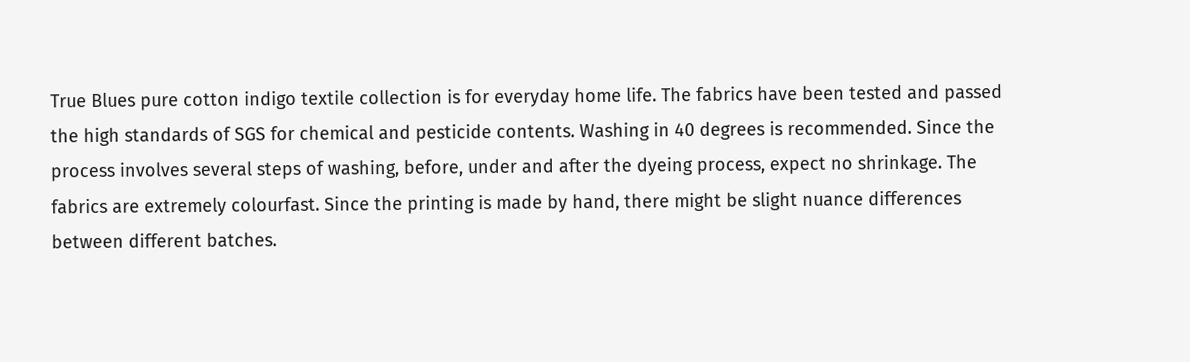True Blues pure cotton indigo textile collection is for everyday home life. The fabrics have been tested and passed the high standards of SGS for chemical and pesticide contents. Washing in 40 degrees is recommended. Since the process involves several steps of washing, before, under and after the dyeing process, expect no shrinkage. The fabrics are extremely colourfast. Since the printing is made by hand, there might be slight nuance differences between different batches.